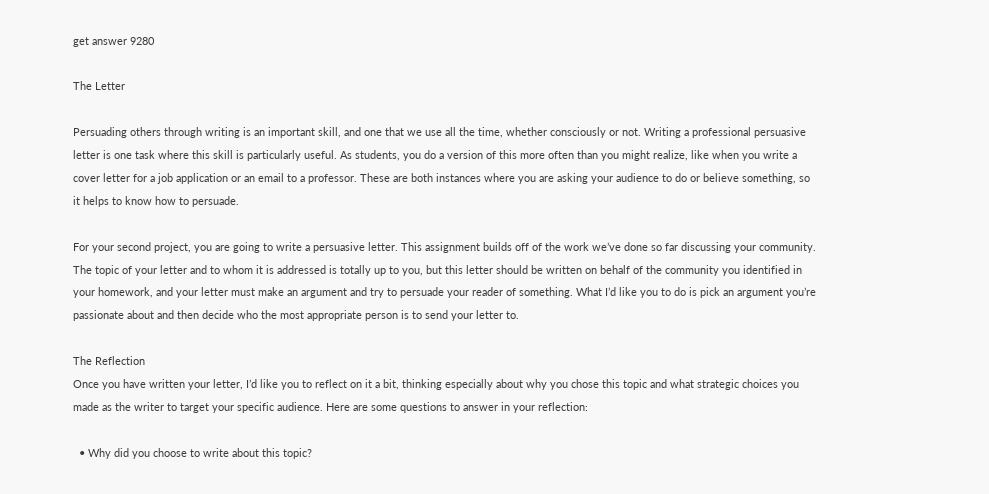get answer 9280

The Letter

Persuading others through writing is an important skill, and one that we use all the time, whether consciously or not. Writing a professional persuasive letter is one task where this skill is particularly useful. As students, you do a version of this more often than you might realize, like when you write a cover letter for a job application or an email to a professor. These are both instances where you are asking your audience to do or believe something, so it helps to know how to persuade.

For your second project, you are going to write a persuasive letter. This assignment builds off of the work we’ve done so far discussing your community. The topic of your letter and to whom it is addressed is totally up to you, but this letter should be written on behalf of the community you identified in your homework, and your letter must make an argument and try to persuade your reader of something. What I’d like you to do is pick an argument you’re passionate about and then decide who the most appropriate person is to send your letter to.

The Reflection
Once you have written your letter, I’d like you to reflect on it a bit, thinking especially about why you chose this topic and what strategic choices you made as the writer to target your specific audience. Here are some questions to answer in your reflection:

  • Why did you choose to write about this topic?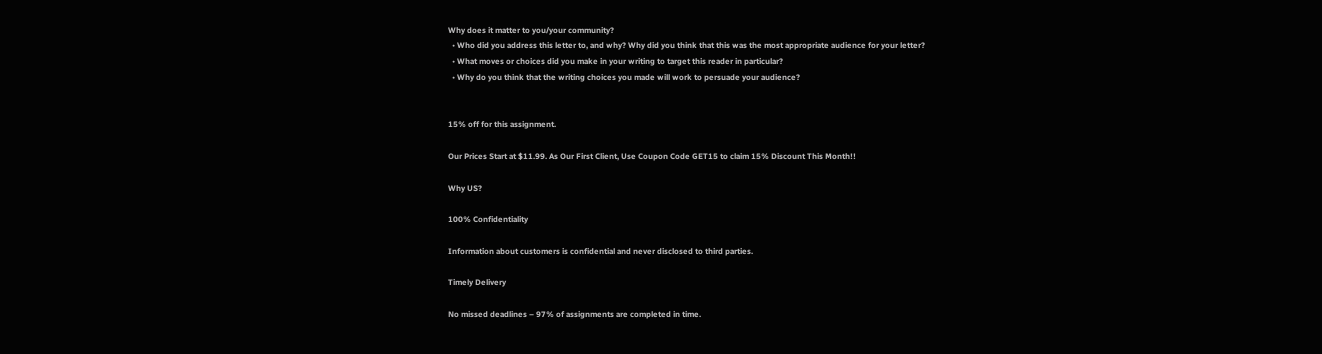Why does it matter to you/your community?
  • Who did you address this letter to, and why? Why did you think that this was the most appropriate audience for your letter?
  • What moves or choices did you make in your writing to target this reader in particular?
  • Why do you think that the writing choices you made will work to persuade your audience?


15% off for this assignment.

Our Prices Start at $11.99. As Our First Client, Use Coupon Code GET15 to claim 15% Discount This Month!!

Why US?

100% Confidentiality

Information about customers is confidential and never disclosed to third parties.

Timely Delivery

No missed deadlines – 97% of assignments are completed in time.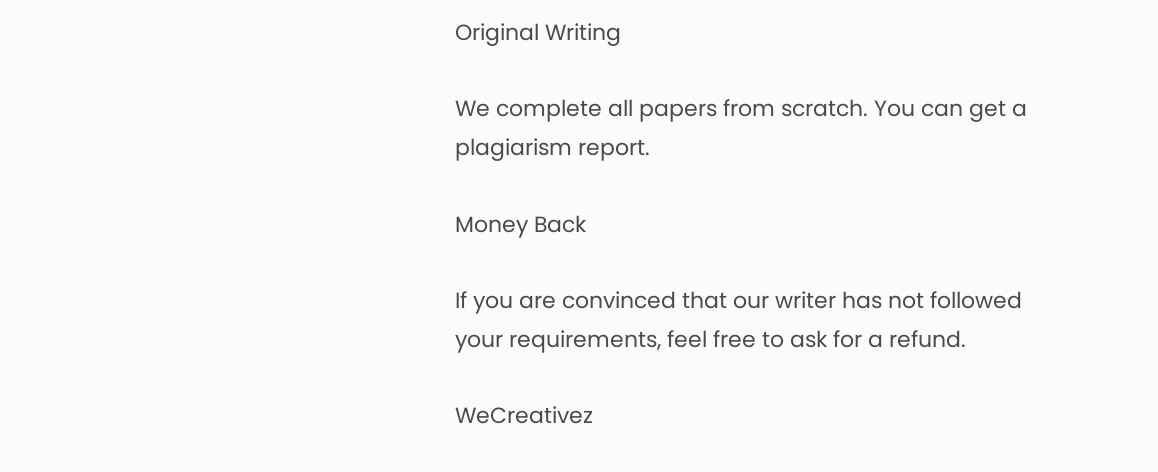Original Writing

We complete all papers from scratch. You can get a plagiarism report.

Money Back

If you are convinced that our writer has not followed your requirements, feel free to ask for a refund.

WeCreativez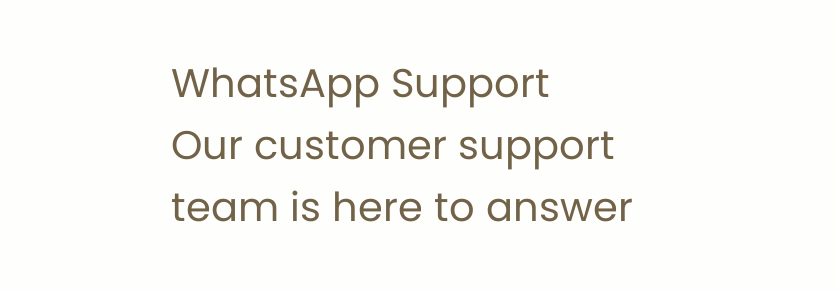WhatsApp Support
Our customer support team is here to answer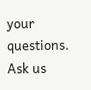your questions. Ask us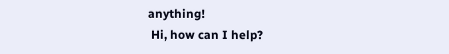anything!
 Hi, how can I help?